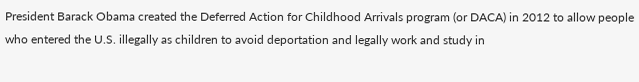President Barack Obama created the Deferred Action for Childhood Arrivals program (or DACA) in 2012 to allow people who entered the U.S. illegally as children to avoid deportation and legally work and study in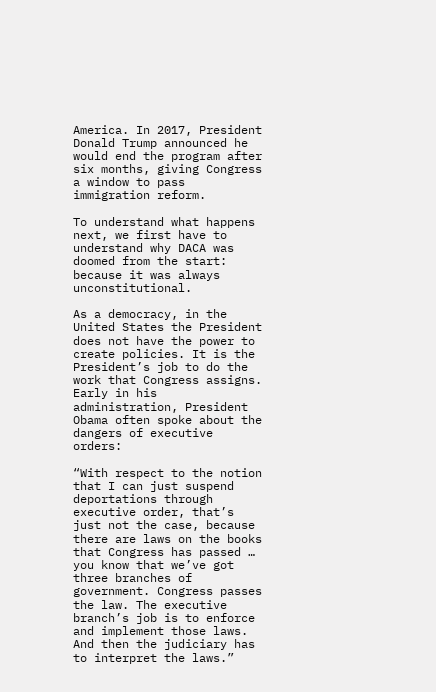America. In 2017, President Donald Trump announced he would end the program after six months, giving Congress a window to pass immigration reform.

To understand what happens next, we first have to understand why DACA was doomed from the start: because it was always unconstitutional.

As a democracy, in the United States the President does not have the power to create policies. It is the President’s job to do the work that Congress assigns. Early in his administration, President Obama often spoke about the dangers of executive orders:

“With respect to the notion that I can just suspend deportations through executive order, that’s just not the case, because there are laws on the books that Congress has passed … you know that we’ve got three branches of government. Congress passes the law. The executive branch’s job is to enforce and implement those laws. And then the judiciary has to interpret the laws.”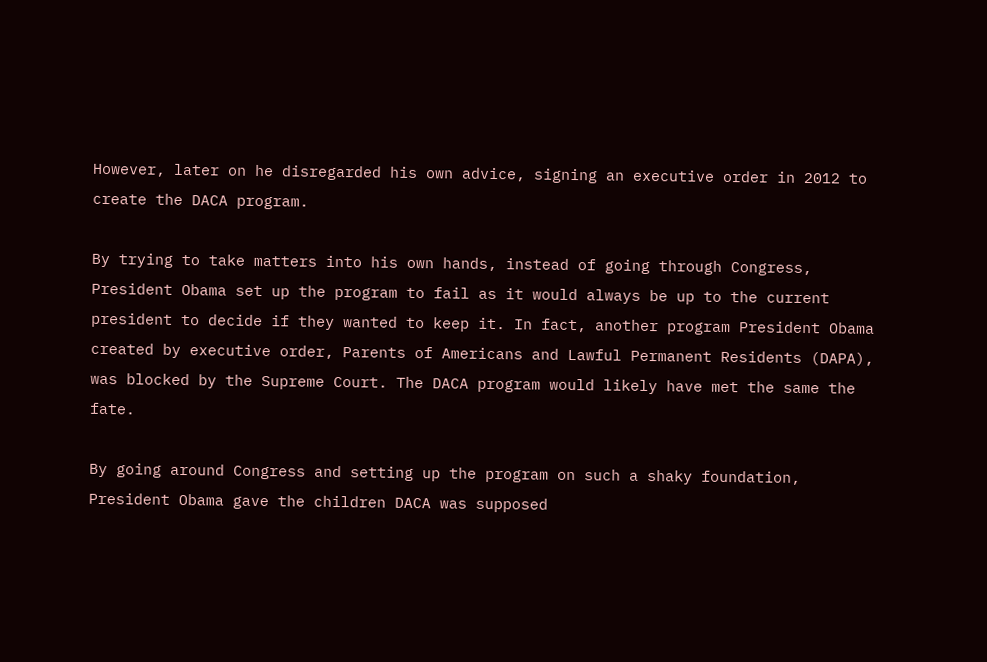However, later on he disregarded his own advice, signing an executive order in 2012 to create the DACA program.

By trying to take matters into his own hands, instead of going through Congress, President Obama set up the program to fail as it would always be up to the current president to decide if they wanted to keep it. In fact, another program President Obama created by executive order, Parents of Americans and Lawful Permanent Residents (DAPA), was blocked by the Supreme Court. The DACA program would likely have met the same the fate.

By going around Congress and setting up the program on such a shaky foundation, President Obama gave the children DACA was supposed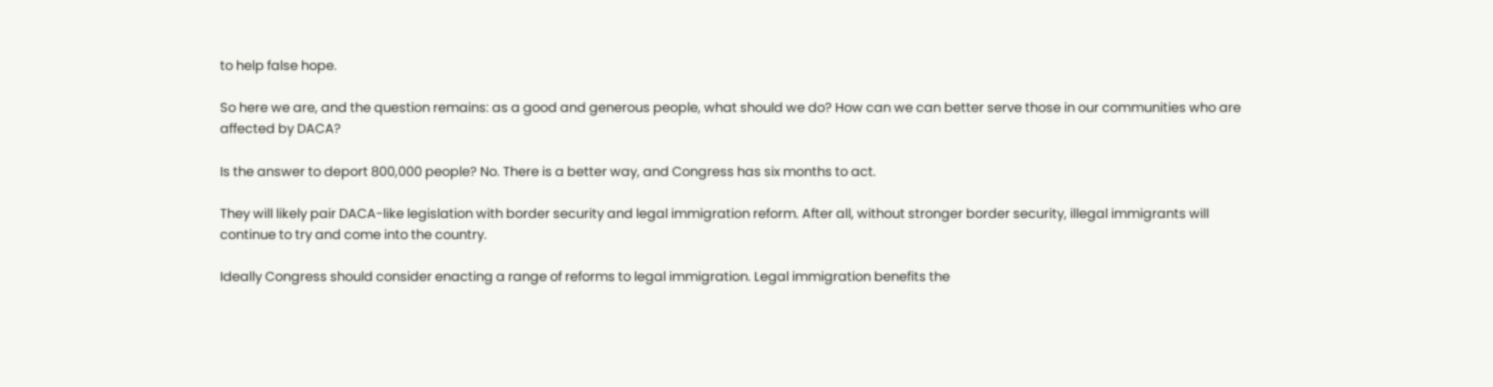to help false hope.

So here we are, and the question remains: as a good and generous people, what should we do? How can we can better serve those in our communities who are affected by DACA?

Is the answer to deport 800,000 people? No. There is a better way, and Congress has six months to act.

They will likely pair DACA-like legislation with border security and legal immigration reform. After all, without stronger border security, illegal immigrants will continue to try and come into the country.

Ideally Congress should consider enacting a range of reforms to legal immigration. Legal immigration benefits the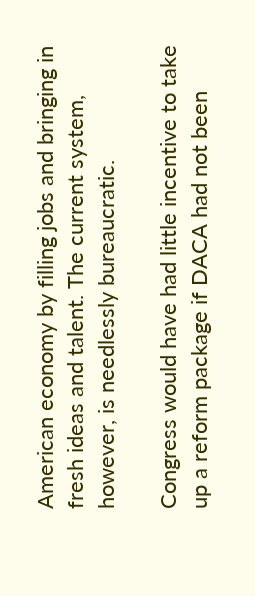American economy by filling jobs and bringing in fresh ideas and talent. The current system, however, is needlessly bureaucratic.

Congress would have had little incentive to take up a reform package if DACA had not been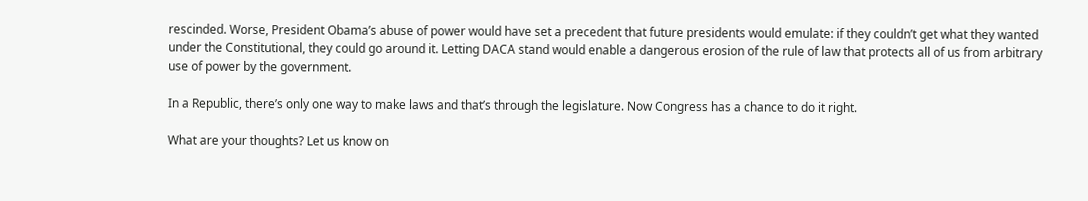rescinded. Worse, President Obama’s abuse of power would have set a precedent that future presidents would emulate: if they couldn’t get what they wanted under the Constitutional, they could go around it. Letting DACA stand would enable a dangerous erosion of the rule of law that protects all of us from arbitrary use of power by the government.

In a Republic, there’s only one way to make laws and that’s through the legislature. Now Congress has a chance to do it right.

What are your thoughts? Let us know on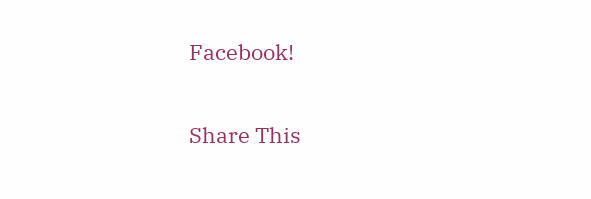Facebook!

Share This